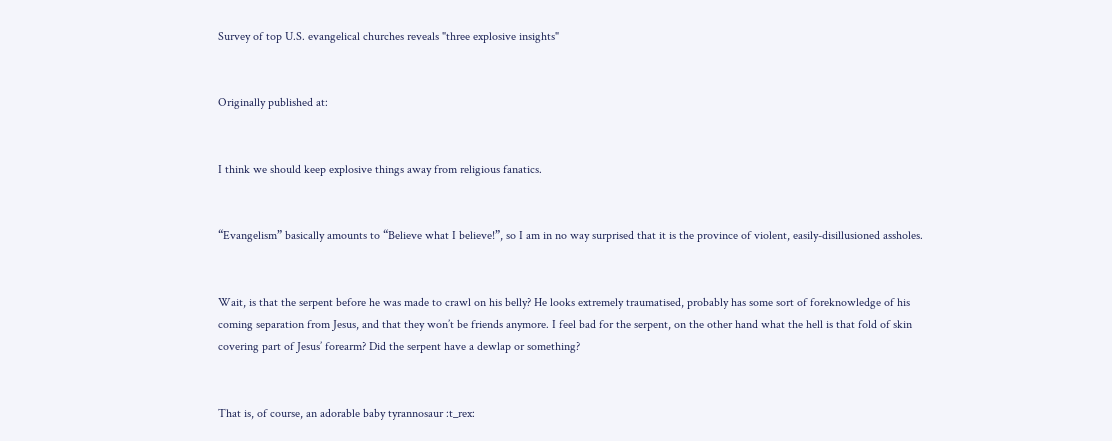Survey of top U.S. evangelical churches reveals "three explosive insights"


Originally published at:


I think we should keep explosive things away from religious fanatics.


“Evangelism” basically amounts to “Believe what I believe!”, so I am in no way surprised that it is the province of violent, easily-disillusioned assholes.


Wait, is that the serpent before he was made to crawl on his belly? He looks extremely traumatised, probably has some sort of foreknowledge of his coming separation from Jesus, and that they won’t be friends anymore. I feel bad for the serpent, on the other hand what the hell is that fold of skin covering part of Jesus’ forearm? Did the serpent have a dewlap or something?


That is, of course, an adorable baby tyrannosaur :t_rex: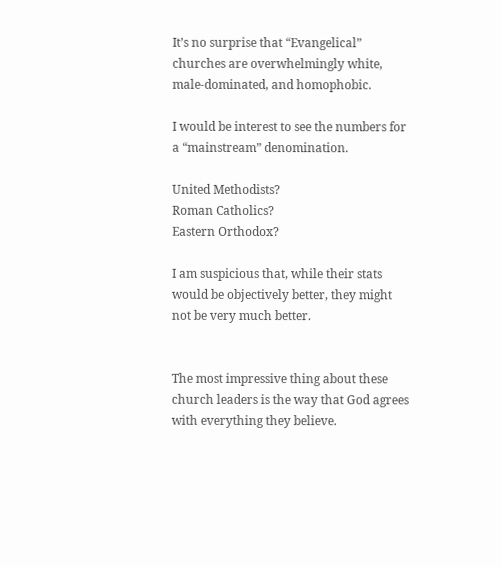It’s no surprise that “Evangelical” churches are overwhelmingly white, male-dominated, and homophobic.

I would be interest to see the numbers for a “mainstream” denomination.

United Methodists?
Roman Catholics?
Eastern Orthodox?

I am suspicious that, while their stats would be objectively better, they might not be very much better.


The most impressive thing about these church leaders is the way that God agrees with everything they believe.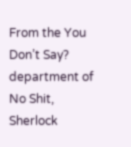From the You Don’t Say? department of No Shit, Sherlock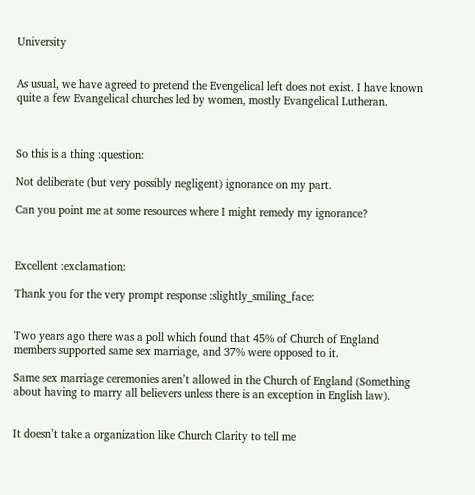University


As usual, we have agreed to pretend the Evengelical left does not exist. I have known quite a few Evangelical churches led by women, mostly Evangelical Lutheran.



So this is a thing :question:

Not deliberate (but very possibly negligent) ignorance on my part.

Can you point me at some resources where I might remedy my ignorance?



Excellent :exclamation:

Thank you for the very prompt response :slightly_smiling_face:


Two years ago there was a poll which found that 45% of Church of England members supported same sex marriage, and 37% were opposed to it.

Same sex marriage ceremonies aren’t allowed in the Church of England (Something about having to marry all believers unless there is an exception in English law).


It doesn’t take a organization like Church Clarity to tell me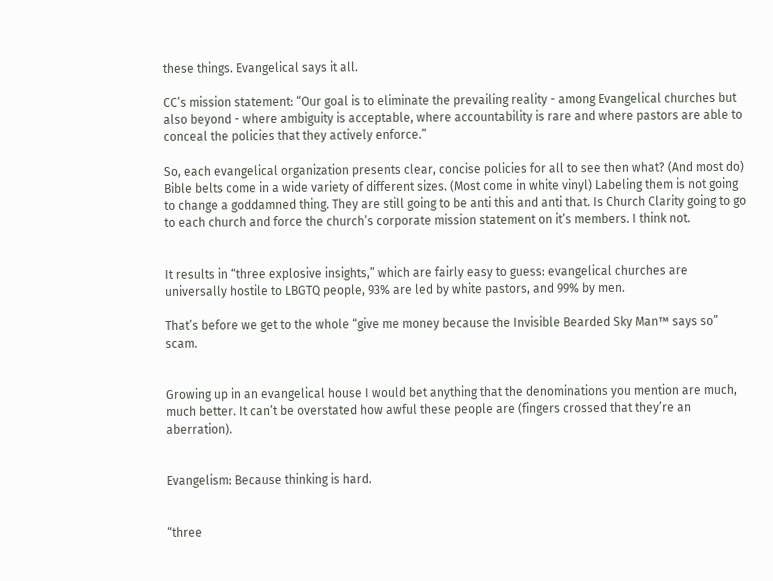these things. Evangelical says it all.

CC’s mission statement: “Our goal is to eliminate the prevailing reality - among Evangelical churches but also beyond - where ambiguity is acceptable, where accountability is rare and where pastors are able to conceal the policies that they actively enforce.”

So, each evangelical organization presents clear, concise policies for all to see then what? (And most do) Bible belts come in a wide variety of different sizes. (Most come in white vinyl) Labeling them is not going to change a goddamned thing. They are still going to be anti this and anti that. Is Church Clarity going to go to each church and force the church’s corporate mission statement on it’s members. I think not.


It results in “three explosive insights,” which are fairly easy to guess: evangelical churches are universally hostile to LBGTQ people, 93% are led by white pastors, and 99% by men.

That’s before we get to the whole “give me money because the Invisible Bearded Sky Man™ says so” scam.


Growing up in an evangelical house I would bet anything that the denominations you mention are much, much better. It can’t be overstated how awful these people are (fingers crossed that they’re an aberration).


Evangelism: Because thinking is hard.


“three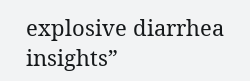explosive diarrhea insights”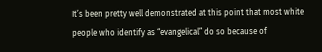It’s been pretty well demonstrated at this point that most white people who identify as “evangelical” do so because of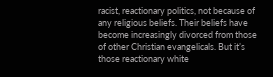racist, reactionary politics, not because of any religious beliefs. Their beliefs have become increasingly divorced from those of other Christian evangelicals. But it’s those reactionary white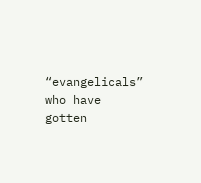“evangelicals” who have gotten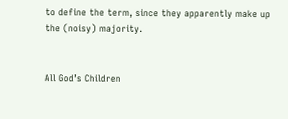to define the term, since they apparently make up the (noisy) majority.


All God’s Children